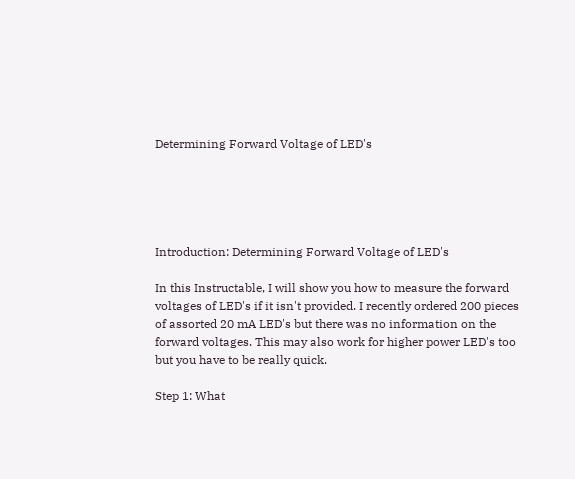Determining Forward Voltage of LED's





Introduction: Determining Forward Voltage of LED's

In this Instructable, I will show you how to measure the forward voltages of LED's if it isn't provided. I recently ordered 200 pieces of assorted 20 mA LED's but there was no information on the forward voltages. This may also work for higher power LED's too but you have to be really quick.

Step 1: What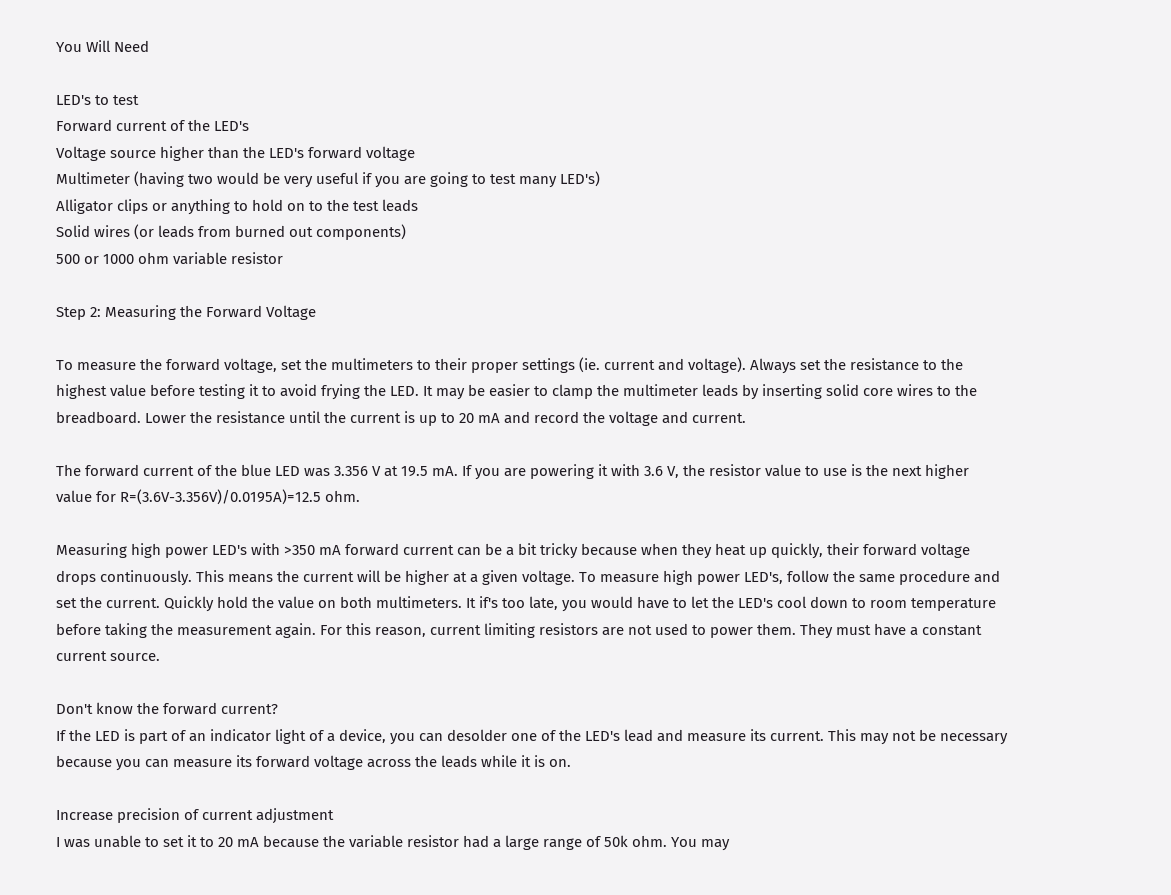You Will Need

LED's to test
Forward current of the LED's
Voltage source higher than the LED's forward voltage
Multimeter (having two would be very useful if you are going to test many LED's)
Alligator clips or anything to hold on to the test leads
Solid wires (or leads from burned out components)
500 or 1000 ohm variable resistor

Step 2: Measuring the Forward Voltage

To measure the forward voltage, set the multimeters to their proper settings (ie. current and voltage). Always set the resistance to the highest value before testing it to avoid frying the LED. It may be easier to clamp the multimeter leads by inserting solid core wires to the breadboard. Lower the resistance until the current is up to 20 mA and record the voltage and current.

The forward current of the blue LED was 3.356 V at 19.5 mA. If you are powering it with 3.6 V, the resistor value to use is the next higher value for R=(3.6V-3.356V)/0.0195A)=12.5 ohm.

Measuring high power LED's with >350 mA forward current can be a bit tricky because when they heat up quickly, their forward voltage drops continuously. This means the current will be higher at a given voltage. To measure high power LED's, follow the same procedure and set the current. Quickly hold the value on both multimeters. It if's too late, you would have to let the LED's cool down to room temperature before taking the measurement again. For this reason, current limiting resistors are not used to power them. They must have a constant current source.

Don't know the forward current?
If the LED is part of an indicator light of a device, you can desolder one of the LED's lead and measure its current. This may not be necessary because you can measure its forward voltage across the leads while it is on.

Increase precision of current adjustment
I was unable to set it to 20 mA because the variable resistor had a large range of 50k ohm. You may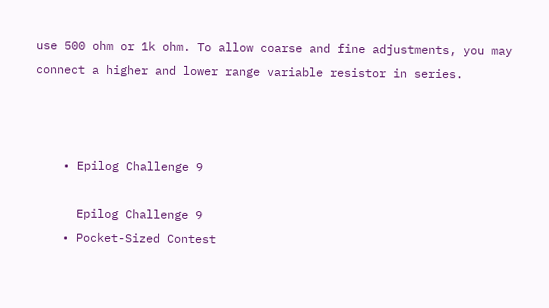use 500 ohm or 1k ohm. To allow coarse and fine adjustments, you may connect a higher and lower range variable resistor in series.



    • Epilog Challenge 9

      Epilog Challenge 9
    • Pocket-Sized Contest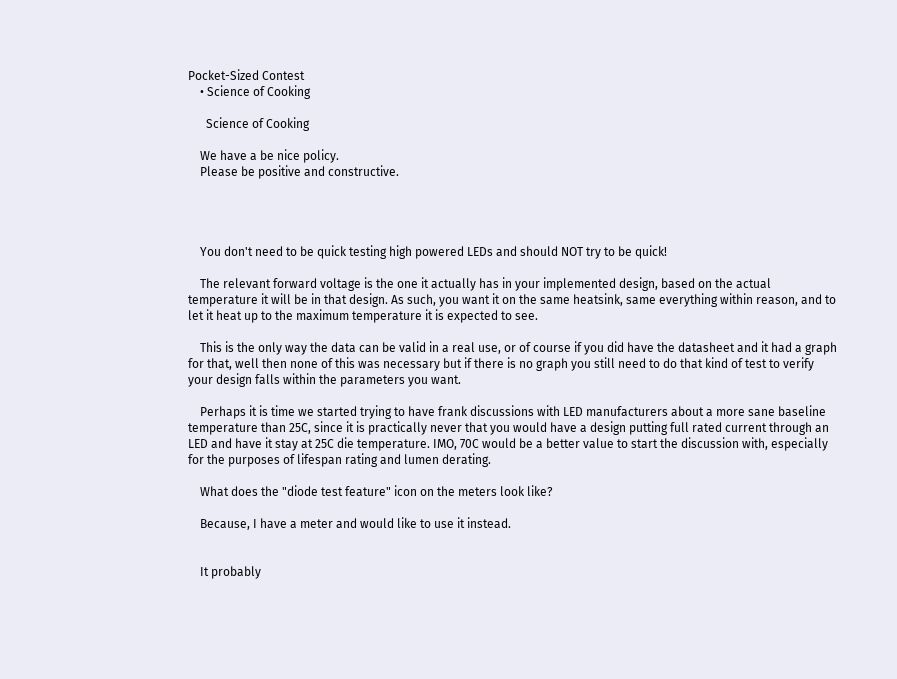Pocket-Sized Contest
    • Science of Cooking

      Science of Cooking

    We have a be nice policy.
    Please be positive and constructive.




    You don't need to be quick testing high powered LEDs and should NOT try to be quick!

    The relevant forward voltage is the one it actually has in your implemented design, based on the actual temperature it will be in that design. As such, you want it on the same heatsink, same everything within reason, and to let it heat up to the maximum temperature it is expected to see.

    This is the only way the data can be valid in a real use, or of course if you did have the datasheet and it had a graph for that, well then none of this was necessary but if there is no graph you still need to do that kind of test to verify your design falls within the parameters you want.

    Perhaps it is time we started trying to have frank discussions with LED manufacturers about a more sane baseline temperature than 25C, since it is practically never that you would have a design putting full rated current through an LED and have it stay at 25C die temperature. IMO, 70C would be a better value to start the discussion with, especially for the purposes of lifespan rating and lumen derating.

    What does the "diode test feature" icon on the meters look like?

    Because, I have a meter and would like to use it instead.


    It probably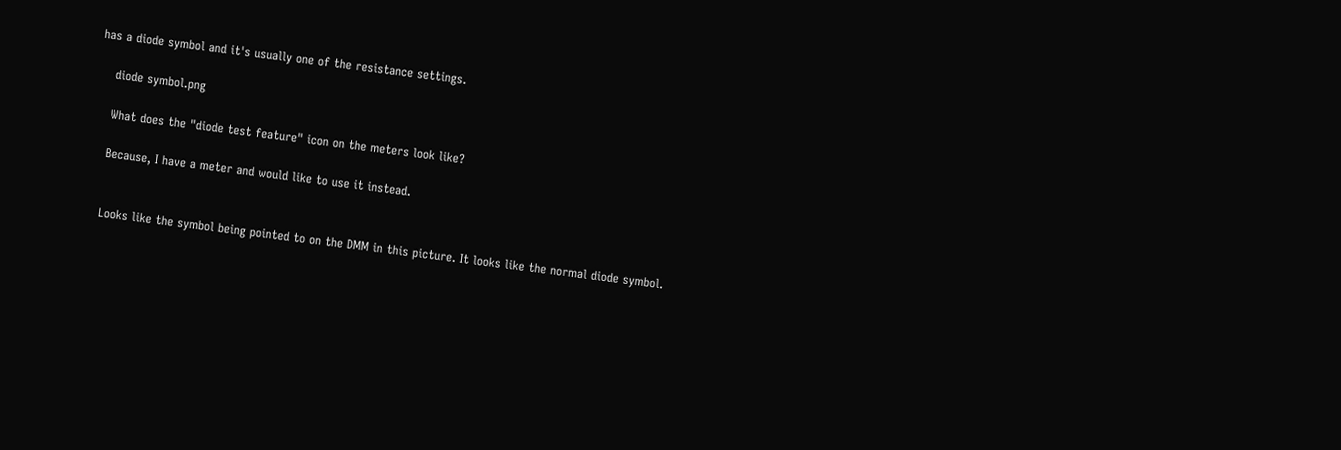has a diode symbol and it's usually one of the resistance settings.

    diode symbol.png

    What does the "diode test feature" icon on the meters look like?

    Because, I have a meter and would like to use it instead.


    Looks like the symbol being pointed to on the DMM in this picture. It looks like the normal diode symbol.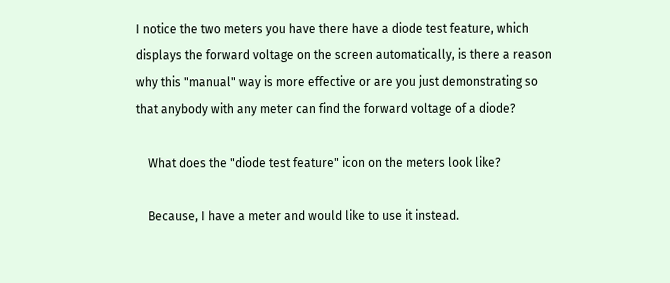I notice the two meters you have there have a diode test feature, which displays the forward voltage on the screen automatically, is there a reason why this "manual" way is more effective or are you just demonstrating so that anybody with any meter can find the forward voltage of a diode?

    What does the "diode test feature" icon on the meters look like?

    Because, I have a meter and would like to use it instead.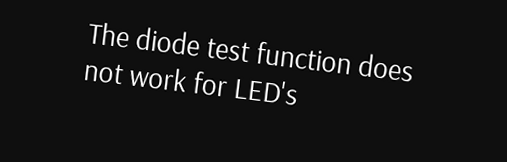The diode test function does not work for LED's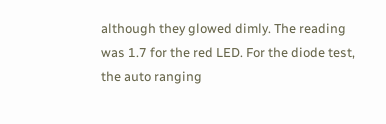although they glowed dimly. The reading was 1.7 for the red LED. For the diode test, the auto ranging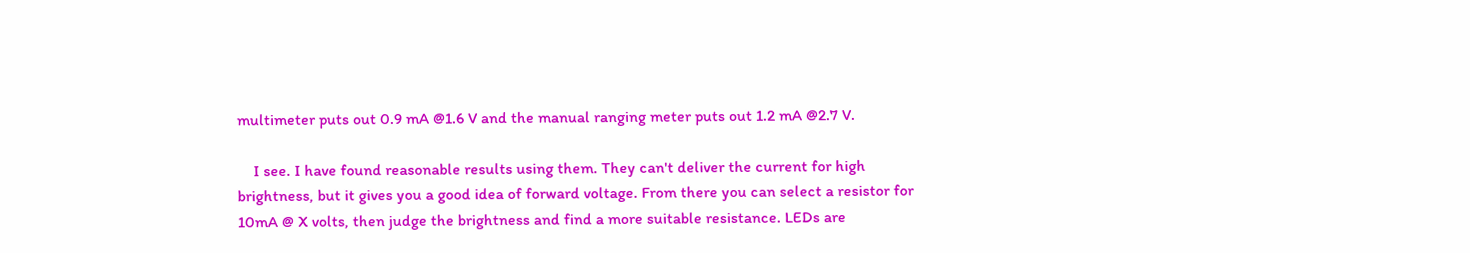multimeter puts out 0.9 mA @1.6 V and the manual ranging meter puts out 1.2 mA @2.7 V.

    I see. I have found reasonable results using them. They can't deliver the current for high brightness, but it gives you a good idea of forward voltage. From there you can select a resistor for 10mA @ X volts, then judge the brightness and find a more suitable resistance. LEDs are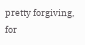pretty forgiving, for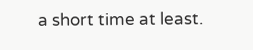a short time at least.